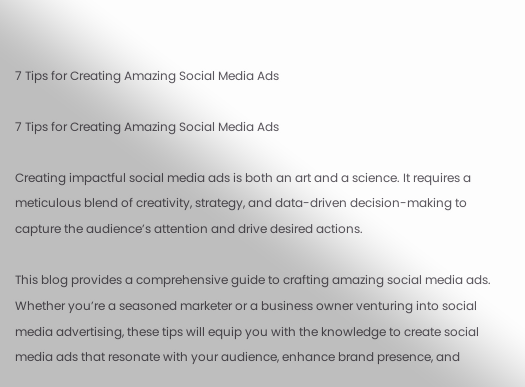7 Tips for Creating Amazing Social Media Ads

7 Tips for Creating Amazing Social Media Ads

Creating impactful social media ads is both an art and a science. It requires a meticulous blend of creativity, strategy, and data-driven decision-making to capture the audience’s attention and drive desired actions.

This blog provides a comprehensive guide to crafting amazing social media ads. Whether you’re a seasoned marketer or a business owner venturing into social media advertising, these tips will equip you with the knowledge to create social media ads that resonate with your audience, enhance brand presence, and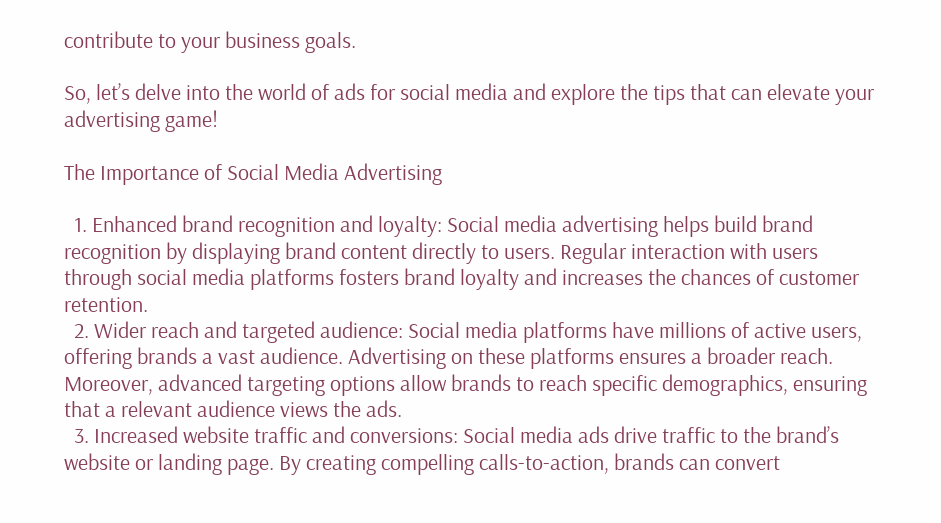contribute to your business goals.

So, let’s delve into the world of ads for social media and explore the tips that can elevate your advertising game!

The Importance of Social Media Advertising

  1. Enhanced brand recognition and loyalty: Social media advertising helps build brand recognition by displaying brand content directly to users. Regular interaction with users through social media platforms fosters brand loyalty and increases the chances of customer retention.
  2. Wider reach and targeted audience: Social media platforms have millions of active users, offering brands a vast audience. Advertising on these platforms ensures a broader reach. Moreover, advanced targeting options allow brands to reach specific demographics, ensuring that a relevant audience views the ads.
  3. Increased website traffic and conversions: Social media ads drive traffic to the brand’s website or landing page. By creating compelling calls-to-action, brands can convert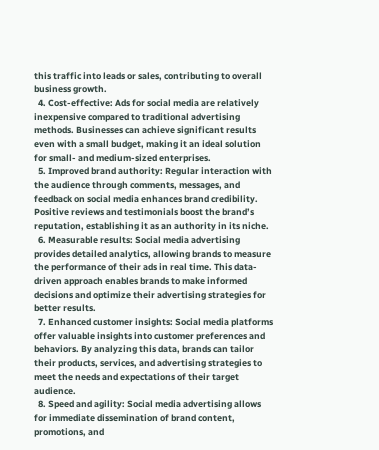this traffic into leads or sales, contributing to overall business growth.
  4. Cost-effective: Ads for social media are relatively inexpensive compared to traditional advertising methods. Businesses can achieve significant results even with a small budget, making it an ideal solution for small- and medium-sized enterprises.
  5. Improved brand authority: Regular interaction with the audience through comments, messages, and feedback on social media enhances brand credibility. Positive reviews and testimonials boost the brand’s reputation, establishing it as an authority in its niche.
  6. Measurable results: Social media advertising provides detailed analytics, allowing brands to measure the performance of their ads in real time. This data-driven approach enables brands to make informed decisions and optimize their advertising strategies for better results.
  7. Enhanced customer insights: Social media platforms offer valuable insights into customer preferences and behaviors. By analyzing this data, brands can tailor their products, services, and advertising strategies to meet the needs and expectations of their target audience.
  8. Speed and agility: Social media advertising allows for immediate dissemination of brand content, promotions, and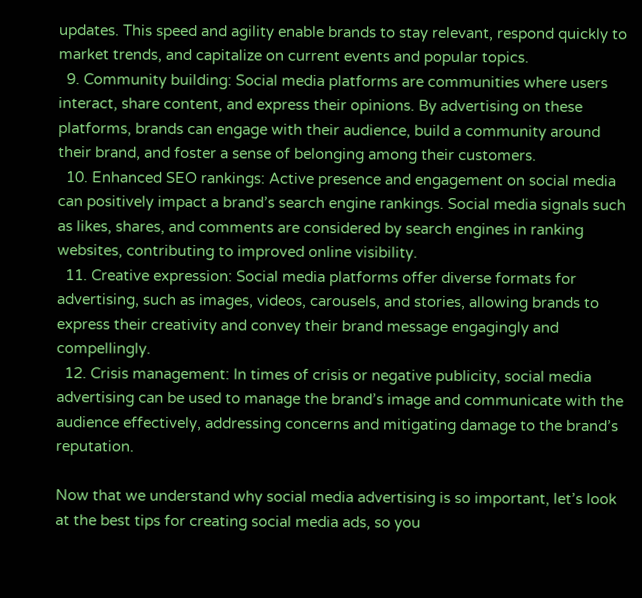updates. This speed and agility enable brands to stay relevant, respond quickly to market trends, and capitalize on current events and popular topics.
  9. Community building: Social media platforms are communities where users interact, share content, and express their opinions. By advertising on these platforms, brands can engage with their audience, build a community around their brand, and foster a sense of belonging among their customers.
  10. Enhanced SEO rankings: Active presence and engagement on social media can positively impact a brand’s search engine rankings. Social media signals such as likes, shares, and comments are considered by search engines in ranking websites, contributing to improved online visibility.
  11. Creative expression: Social media platforms offer diverse formats for advertising, such as images, videos, carousels, and stories, allowing brands to express their creativity and convey their brand message engagingly and compellingly.
  12. Crisis management: In times of crisis or negative publicity, social media advertising can be used to manage the brand’s image and communicate with the audience effectively, addressing concerns and mitigating damage to the brand’s reputation.

Now that we understand why social media advertising is so important, let’s look at the best tips for creating social media ads, so you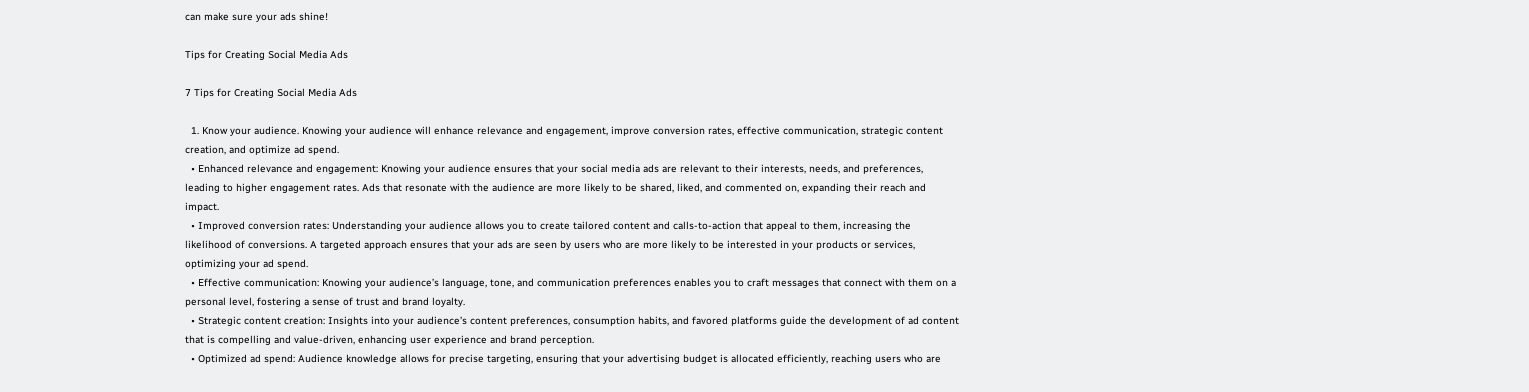can make sure your ads shine!

Tips for Creating Social Media Ads

7 Tips for Creating Social Media Ads

  1. Know your audience. Knowing your audience will enhance relevance and engagement, improve conversion rates, effective communication, strategic content creation, and optimize ad spend.
  • Enhanced relevance and engagement: Knowing your audience ensures that your social media ads are relevant to their interests, needs, and preferences, leading to higher engagement rates. Ads that resonate with the audience are more likely to be shared, liked, and commented on, expanding their reach and impact.
  • Improved conversion rates: Understanding your audience allows you to create tailored content and calls-to-action that appeal to them, increasing the likelihood of conversions. A targeted approach ensures that your ads are seen by users who are more likely to be interested in your products or services, optimizing your ad spend.
  • Effective communication: Knowing your audience’s language, tone, and communication preferences enables you to craft messages that connect with them on a personal level, fostering a sense of trust and brand loyalty.
  • Strategic content creation: Insights into your audience’s content preferences, consumption habits, and favored platforms guide the development of ad content that is compelling and value-driven, enhancing user experience and brand perception.
  • Optimized ad spend: Audience knowledge allows for precise targeting, ensuring that your advertising budget is allocated efficiently, reaching users who are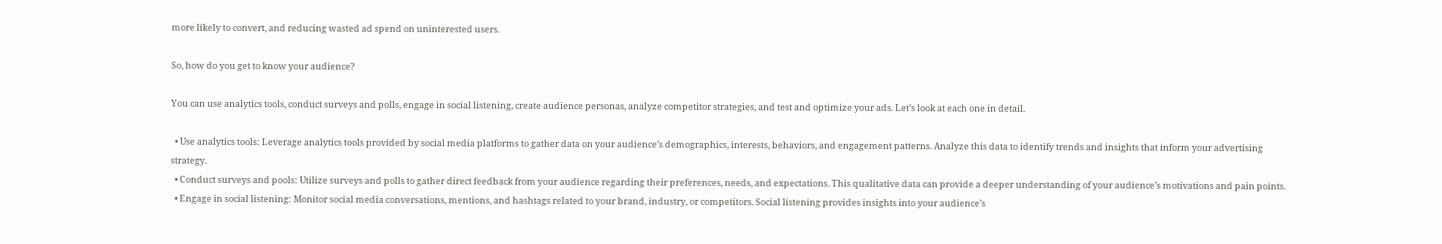more likely to convert, and reducing wasted ad spend on uninterested users.

So, how do you get to know your audience?

You can use analytics tools, conduct surveys and polls, engage in social listening, create audience personas, analyze competitor strategies, and test and optimize your ads. Let’s look at each one in detail.

  • Use analytics tools: Leverage analytics tools provided by social media platforms to gather data on your audience’s demographics, interests, behaviors, and engagement patterns. Analyze this data to identify trends and insights that inform your advertising strategy.
  • Conduct surveys and pools: Utilize surveys and polls to gather direct feedback from your audience regarding their preferences, needs, and expectations. This qualitative data can provide a deeper understanding of your audience’s motivations and pain points.
  • Engage in social listening: Monitor social media conversations, mentions, and hashtags related to your brand, industry, or competitors. Social listening provides insights into your audience’s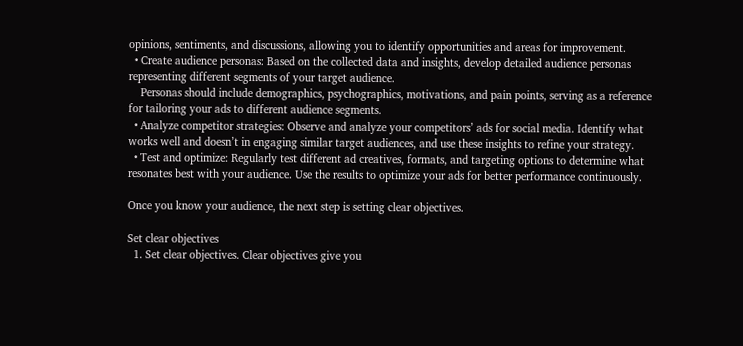opinions, sentiments, and discussions, allowing you to identify opportunities and areas for improvement.
  • Create audience personas: Based on the collected data and insights, develop detailed audience personas representing different segments of your target audience.
    Personas should include demographics, psychographics, motivations, and pain points, serving as a reference for tailoring your ads to different audience segments.
  • Analyze competitor strategies: Observe and analyze your competitors’ ads for social media. Identify what works well and doesn’t in engaging similar target audiences, and use these insights to refine your strategy.
  • Test and optimize: Regularly test different ad creatives, formats, and targeting options to determine what resonates best with your audience. Use the results to optimize your ads for better performance continuously.

Once you know your audience, the next step is setting clear objectives.

Set clear objectives
  1. Set clear objectives. Clear objectives give you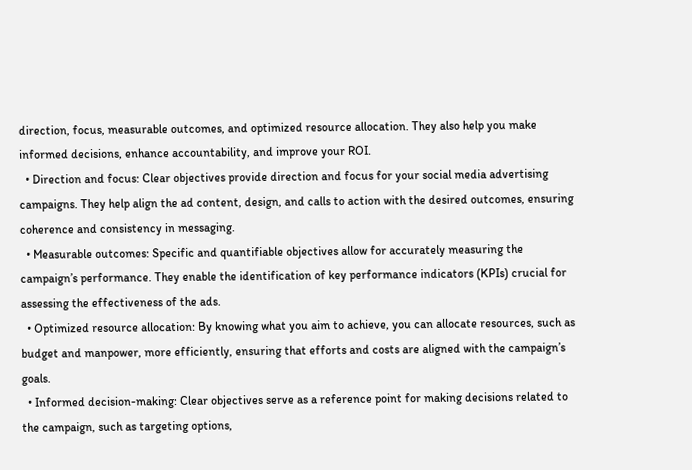direction, focus, measurable outcomes, and optimized resource allocation. They also help you make informed decisions, enhance accountability, and improve your ROI.
  • Direction and focus: Clear objectives provide direction and focus for your social media advertising campaigns. They help align the ad content, design, and calls to action with the desired outcomes, ensuring coherence and consistency in messaging.
  • Measurable outcomes: Specific and quantifiable objectives allow for accurately measuring the campaign’s performance. They enable the identification of key performance indicators (KPIs) crucial for assessing the effectiveness of the ads.
  • Optimized resource allocation: By knowing what you aim to achieve, you can allocate resources, such as budget and manpower, more efficiently, ensuring that efforts and costs are aligned with the campaign’s goals.
  • Informed decision-making: Clear objectives serve as a reference point for making decisions related to the campaign, such as targeting options,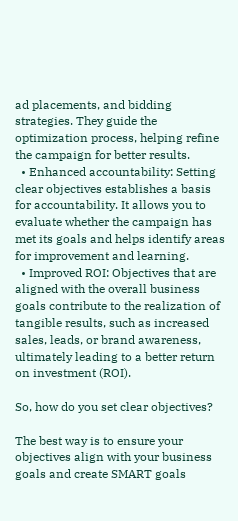ad placements, and bidding strategies. They guide the optimization process, helping refine the campaign for better results.
  • Enhanced accountability: Setting clear objectives establishes a basis for accountability. It allows you to evaluate whether the campaign has met its goals and helps identify areas for improvement and learning.
  • Improved ROI: Objectives that are aligned with the overall business goals contribute to the realization of tangible results, such as increased sales, leads, or brand awareness, ultimately leading to a better return on investment (ROI).

So, how do you set clear objectives?

The best way is to ensure your objectives align with your business goals and create SMART goals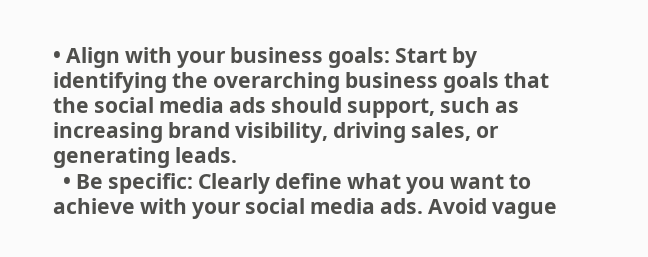• Align with your business goals: Start by identifying the overarching business goals that the social media ads should support, such as increasing brand visibility, driving sales, or generating leads.
  • Be specific: Clearly define what you want to achieve with your social media ads. Avoid vague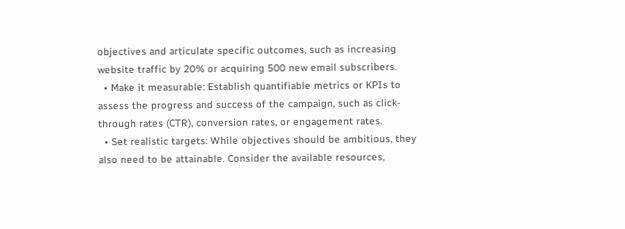objectives and articulate specific outcomes, such as increasing website traffic by 20% or acquiring 500 new email subscribers.
  • Make it measurable: Establish quantifiable metrics or KPIs to assess the progress and success of the campaign, such as click-through rates (CTR), conversion rates, or engagement rates.
  • Set realistic targets: While objectives should be ambitious, they also need to be attainable. Consider the available resources,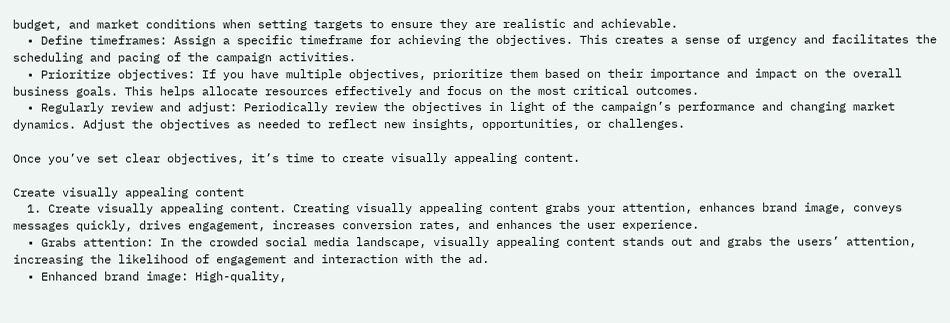budget, and market conditions when setting targets to ensure they are realistic and achievable.
  • Define timeframes: Assign a specific timeframe for achieving the objectives. This creates a sense of urgency and facilitates the scheduling and pacing of the campaign activities.
  • Prioritize objectives: If you have multiple objectives, prioritize them based on their importance and impact on the overall business goals. This helps allocate resources effectively and focus on the most critical outcomes.
  • Regularly review and adjust: Periodically review the objectives in light of the campaign’s performance and changing market dynamics. Adjust the objectives as needed to reflect new insights, opportunities, or challenges.

Once you’ve set clear objectives, it’s time to create visually appealing content.

Create visually appealing content
  1. Create visually appealing content. Creating visually appealing content grabs your attention, enhances brand image, conveys messages quickly, drives engagement, increases conversion rates, and enhances the user experience.
  • Grabs attention: In the crowded social media landscape, visually appealing content stands out and grabs the users’ attention, increasing the likelihood of engagement and interaction with the ad.
  • Enhanced brand image: High-quality,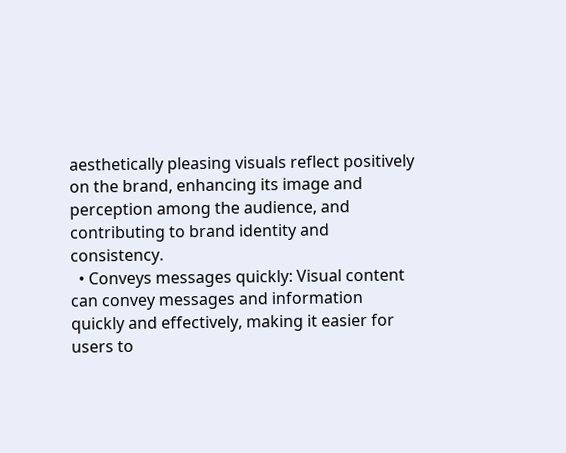aesthetically pleasing visuals reflect positively on the brand, enhancing its image and perception among the audience, and contributing to brand identity and consistency.
  • Conveys messages quickly: Visual content can convey messages and information quickly and effectively, making it easier for users to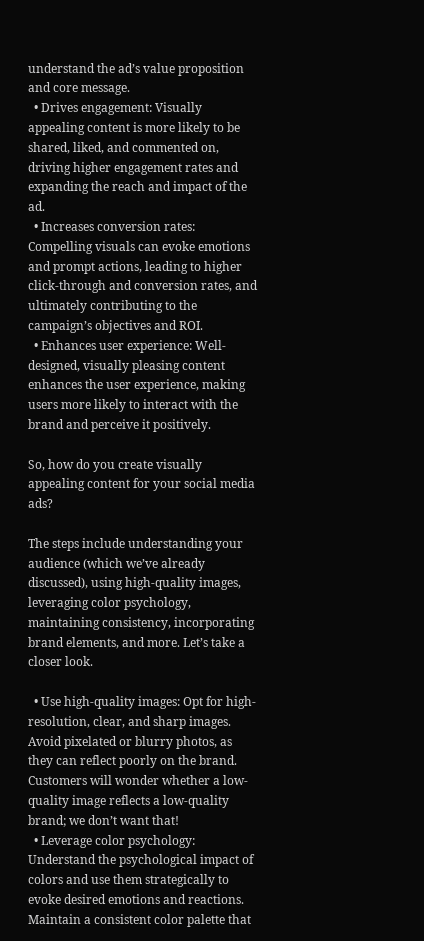understand the ad’s value proposition and core message.
  • Drives engagement: Visually appealing content is more likely to be shared, liked, and commented on, driving higher engagement rates and expanding the reach and impact of the ad.
  • Increases conversion rates: Compelling visuals can evoke emotions and prompt actions, leading to higher click-through and conversion rates, and ultimately contributing to the campaign’s objectives and ROI.
  • Enhances user experience: Well-designed, visually pleasing content enhances the user experience, making users more likely to interact with the brand and perceive it positively.

So, how do you create visually appealing content for your social media ads?

The steps include understanding your audience (which we’ve already discussed), using high-quality images, leveraging color psychology, maintaining consistency, incorporating brand elements, and more. Let’s take a closer look.

  • Use high-quality images: Opt for high-resolution, clear, and sharp images. Avoid pixelated or blurry photos, as they can reflect poorly on the brand. Customers will wonder whether a low-quality image reflects a low-quality brand; we don’t want that!
  • Leverage color psychology: Understand the psychological impact of colors and use them strategically to evoke desired emotions and reactions. Maintain a consistent color palette that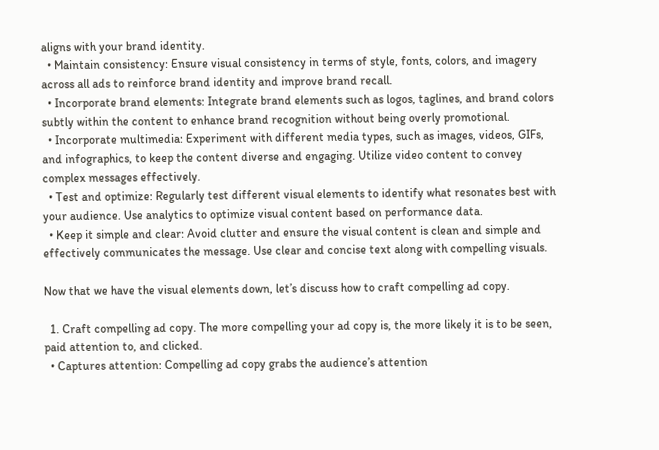aligns with your brand identity.
  • Maintain consistency: Ensure visual consistency in terms of style, fonts, colors, and imagery across all ads to reinforce brand identity and improve brand recall.
  • Incorporate brand elements: Integrate brand elements such as logos, taglines, and brand colors subtly within the content to enhance brand recognition without being overly promotional.
  • Incorporate multimedia: Experiment with different media types, such as images, videos, GIFs, and infographics, to keep the content diverse and engaging. Utilize video content to convey complex messages effectively.
  • Test and optimize: Regularly test different visual elements to identify what resonates best with your audience. Use analytics to optimize visual content based on performance data.
  • Keep it simple and clear: Avoid clutter and ensure the visual content is clean and simple and effectively communicates the message. Use clear and concise text along with compelling visuals.

Now that we have the visual elements down, let’s discuss how to craft compelling ad copy.

  1. Craft compelling ad copy. The more compelling your ad copy is, the more likely it is to be seen, paid attention to, and clicked.
  • Captures attention: Compelling ad copy grabs the audience’s attention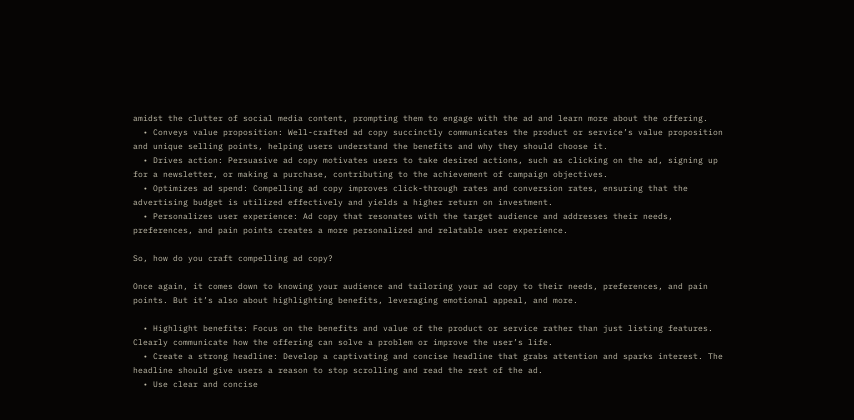amidst the clutter of social media content, prompting them to engage with the ad and learn more about the offering.
  • Conveys value proposition: Well-crafted ad copy succinctly communicates the product or service’s value proposition and unique selling points, helping users understand the benefits and why they should choose it.
  • Drives action: Persuasive ad copy motivates users to take desired actions, such as clicking on the ad, signing up for a newsletter, or making a purchase, contributing to the achievement of campaign objectives.
  • Optimizes ad spend: Compelling ad copy improves click-through rates and conversion rates, ensuring that the advertising budget is utilized effectively and yields a higher return on investment.
  • Personalizes user experience: Ad copy that resonates with the target audience and addresses their needs, preferences, and pain points creates a more personalized and relatable user experience.

So, how do you craft compelling ad copy?

Once again, it comes down to knowing your audience and tailoring your ad copy to their needs, preferences, and pain points. But it’s also about highlighting benefits, leveraging emotional appeal, and more.

  • Highlight benefits: Focus on the benefits and value of the product or service rather than just listing features. Clearly communicate how the offering can solve a problem or improve the user’s life.
  • Create a strong headline: Develop a captivating and concise headline that grabs attention and sparks interest. The headline should give users a reason to stop scrolling and read the rest of the ad.
  • Use clear and concise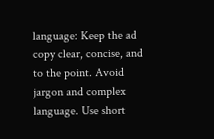language: Keep the ad copy clear, concise, and to the point. Avoid jargon and complex language. Use short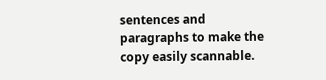sentences and paragraphs to make the copy easily scannable.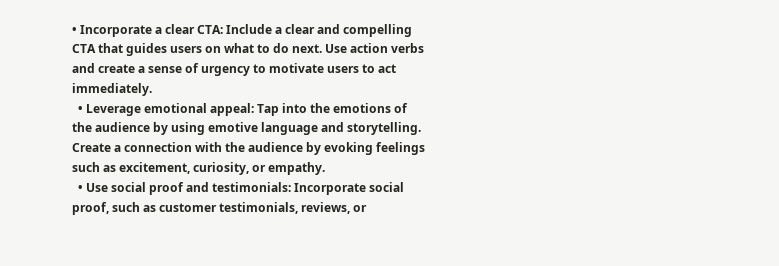• Incorporate a clear CTA: Include a clear and compelling CTA that guides users on what to do next. Use action verbs and create a sense of urgency to motivate users to act immediately.
  • Leverage emotional appeal: Tap into the emotions of the audience by using emotive language and storytelling. Create a connection with the audience by evoking feelings such as excitement, curiosity, or empathy.
  • Use social proof and testimonials: Incorporate social proof, such as customer testimonials, reviews, or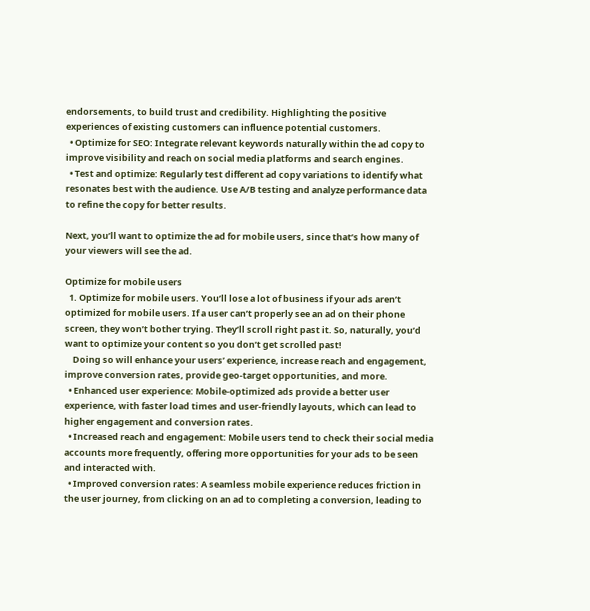endorsements, to build trust and credibility. Highlighting the positive experiences of existing customers can influence potential customers.
  • Optimize for SEO: Integrate relevant keywords naturally within the ad copy to improve visibility and reach on social media platforms and search engines.
  • Test and optimize: Regularly test different ad copy variations to identify what resonates best with the audience. Use A/B testing and analyze performance data to refine the copy for better results.

Next, you’ll want to optimize the ad for mobile users, since that’s how many of your viewers will see the ad.

Optimize for mobile users
  1. Optimize for mobile users. You’ll lose a lot of business if your ads aren’t optimized for mobile users. If a user can’t properly see an ad on their phone screen, they won’t bother trying. They’ll scroll right past it. So, naturally, you’d want to optimize your content so you don’t get scrolled past!
    Doing so will enhance your users’ experience, increase reach and engagement, improve conversion rates, provide geo-target opportunities, and more.
  • Enhanced user experience: Mobile-optimized ads provide a better user experience, with faster load times and user-friendly layouts, which can lead to higher engagement and conversion rates.
  • Increased reach and engagement: Mobile users tend to check their social media accounts more frequently, offering more opportunities for your ads to be seen and interacted with.
  • Improved conversion rates: A seamless mobile experience reduces friction in the user journey, from clicking on an ad to completing a conversion, leading to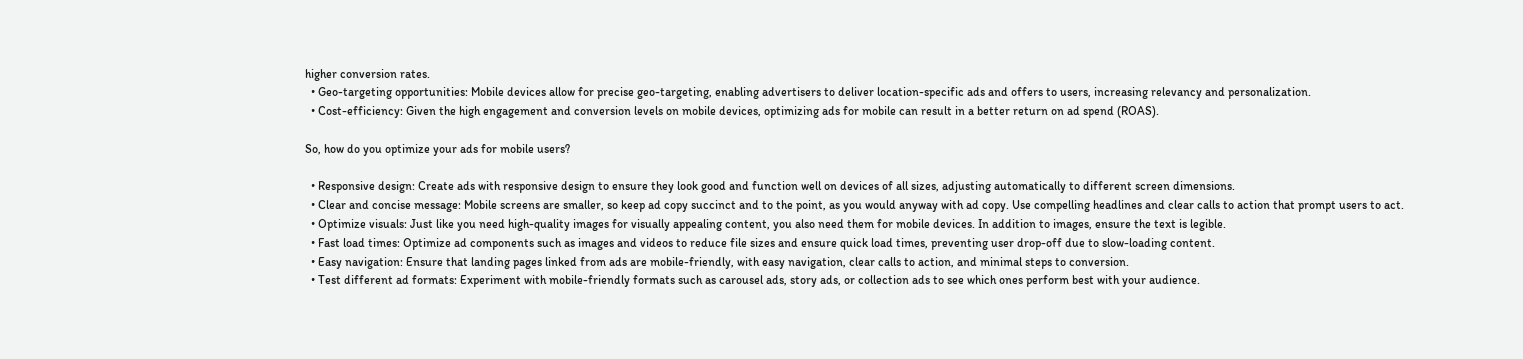higher conversion rates.
  • Geo-targeting opportunities: Mobile devices allow for precise geo-targeting, enabling advertisers to deliver location-specific ads and offers to users, increasing relevancy and personalization.
  • Cost-efficiency: Given the high engagement and conversion levels on mobile devices, optimizing ads for mobile can result in a better return on ad spend (ROAS).

So, how do you optimize your ads for mobile users?

  • Responsive design: Create ads with responsive design to ensure they look good and function well on devices of all sizes, adjusting automatically to different screen dimensions.
  • Clear and concise message: Mobile screens are smaller, so keep ad copy succinct and to the point, as you would anyway with ad copy. Use compelling headlines and clear calls to action that prompt users to act.
  • Optimize visuals: Just like you need high-quality images for visually appealing content, you also need them for mobile devices. In addition to images, ensure the text is legible.
  • Fast load times: Optimize ad components such as images and videos to reduce file sizes and ensure quick load times, preventing user drop-off due to slow-loading content.
  • Easy navigation: Ensure that landing pages linked from ads are mobile-friendly, with easy navigation, clear calls to action, and minimal steps to conversion.
  • Test different ad formats: Experiment with mobile-friendly formats such as carousel ads, story ads, or collection ads to see which ones perform best with your audience.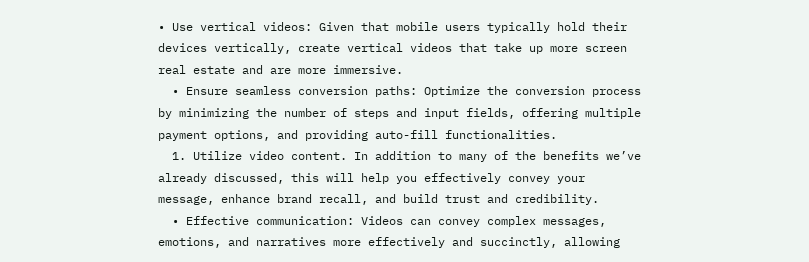• Use vertical videos: Given that mobile users typically hold their devices vertically, create vertical videos that take up more screen real estate and are more immersive.
  • Ensure seamless conversion paths: Optimize the conversion process by minimizing the number of steps and input fields, offering multiple payment options, and providing auto-fill functionalities.
  1. Utilize video content. In addition to many of the benefits we’ve already discussed, this will help you effectively convey your message, enhance brand recall, and build trust and credibility.
  • Effective communication: Videos can convey complex messages, emotions, and narratives more effectively and succinctly, allowing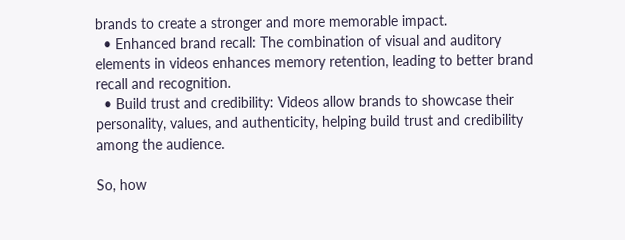brands to create a stronger and more memorable impact.
  • Enhanced brand recall: The combination of visual and auditory elements in videos enhances memory retention, leading to better brand recall and recognition.
  • Build trust and credibility: Videos allow brands to showcase their personality, values, and authenticity, helping build trust and credibility among the audience.

So, how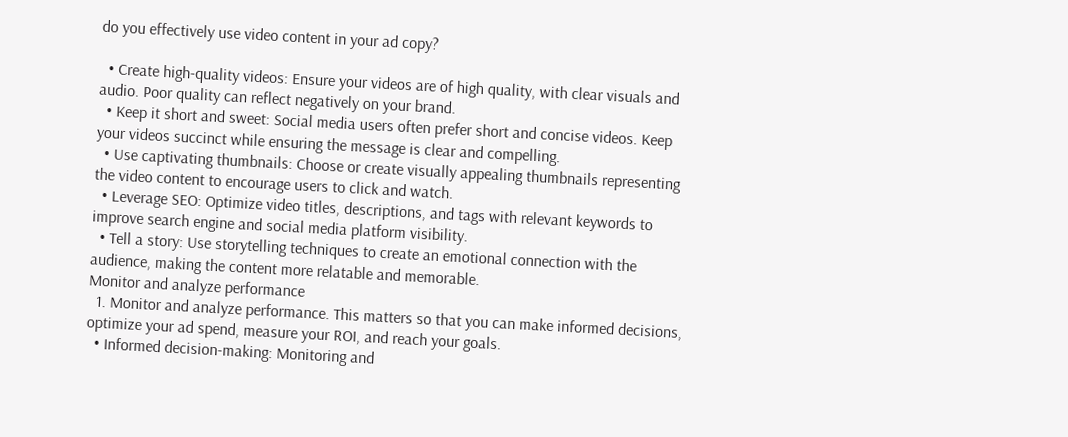do you effectively use video content in your ad copy?

  • Create high-quality videos: Ensure your videos are of high quality, with clear visuals and audio. Poor quality can reflect negatively on your brand.
  • Keep it short and sweet: Social media users often prefer short and concise videos. Keep your videos succinct while ensuring the message is clear and compelling.
  • Use captivating thumbnails: Choose or create visually appealing thumbnails representing the video content to encourage users to click and watch.
  • Leverage SEO: Optimize video titles, descriptions, and tags with relevant keywords to improve search engine and social media platform visibility.
  • Tell a story: Use storytelling techniques to create an emotional connection with the audience, making the content more relatable and memorable.
Monitor and analyze performance
  1. Monitor and analyze performance. This matters so that you can make informed decisions, optimize your ad spend, measure your ROI, and reach your goals.
  • Informed decision-making: Monitoring and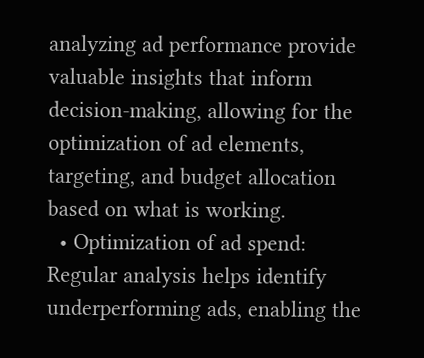analyzing ad performance provide valuable insights that inform decision-making, allowing for the optimization of ad elements, targeting, and budget allocation based on what is working.
  • Optimization of ad spend: Regular analysis helps identify underperforming ads, enabling the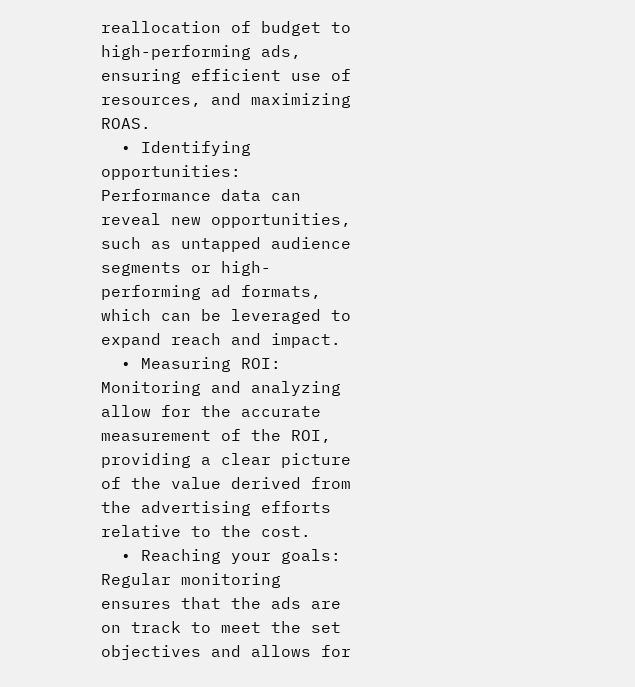reallocation of budget to high-performing ads, ensuring efficient use of resources, and maximizing ROAS.
  • Identifying opportunities: Performance data can reveal new opportunities, such as untapped audience segments or high-performing ad formats, which can be leveraged to expand reach and impact.
  • Measuring ROI: Monitoring and analyzing allow for the accurate measurement of the ROI, providing a clear picture of the value derived from the advertising efforts relative to the cost.
  • Reaching your goals: Regular monitoring ensures that the ads are on track to meet the set objectives and allows for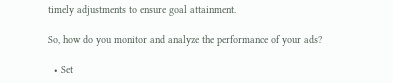timely adjustments to ensure goal attainment.

So, how do you monitor and analyze the performance of your ads?

  • Set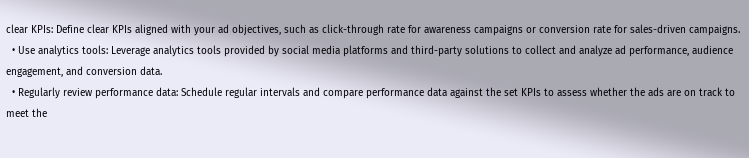clear KPIs: Define clear KPIs aligned with your ad objectives, such as click-through rate for awareness campaigns or conversion rate for sales-driven campaigns.
  • Use analytics tools: Leverage analytics tools provided by social media platforms and third-party solutions to collect and analyze ad performance, audience engagement, and conversion data.
  • Regularly review performance data: Schedule regular intervals and compare performance data against the set KPIs to assess whether the ads are on track to meet the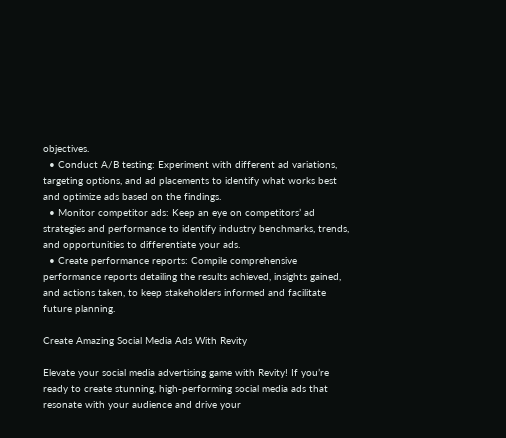objectives.
  • Conduct A/B testing: Experiment with different ad variations, targeting options, and ad placements to identify what works best and optimize ads based on the findings.
  • Monitor competitor ads: Keep an eye on competitors’ ad strategies and performance to identify industry benchmarks, trends, and opportunities to differentiate your ads.
  • Create performance reports: Compile comprehensive performance reports detailing the results achieved, insights gained, and actions taken, to keep stakeholders informed and facilitate future planning.

Create Amazing Social Media Ads With Revity

Elevate your social media advertising game with Revity! If you’re ready to create stunning, high-performing social media ads that resonate with your audience and drive your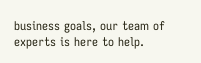business goals, our team of experts is here to help.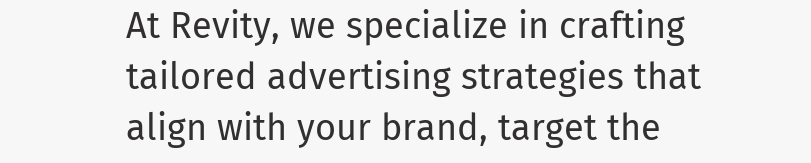At Revity, we specialize in crafting tailored advertising strategies that align with your brand, target the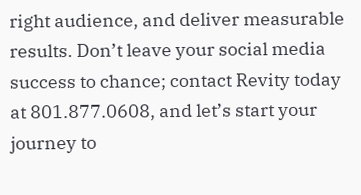right audience, and deliver measurable results. Don’t leave your social media success to chance; contact Revity today at 801.877.0608, and let’s start your journey to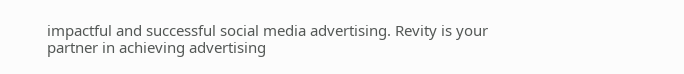impactful and successful social media advertising. Revity is your partner in achieving advertising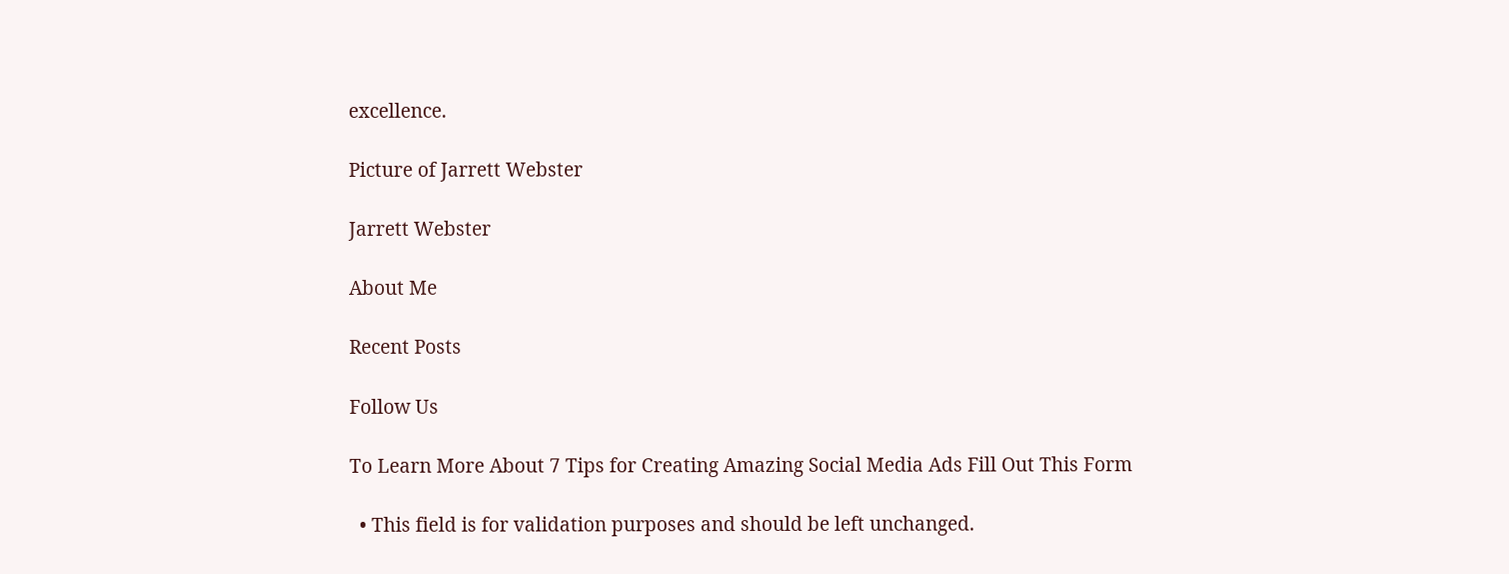excellence.

Picture of Jarrett Webster

Jarrett Webster

About Me

Recent Posts

Follow Us

To Learn More About 7 Tips for Creating Amazing Social Media Ads Fill Out This Form

  • This field is for validation purposes and should be left unchanged.